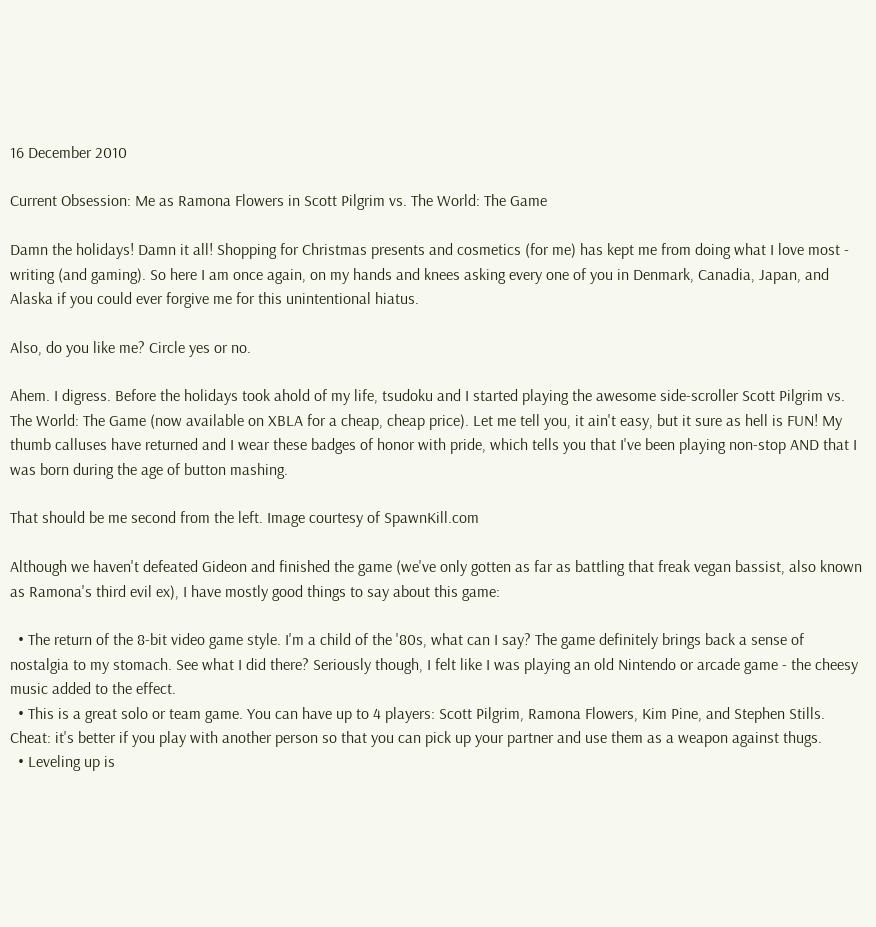16 December 2010

Current Obsession: Me as Ramona Flowers in Scott Pilgrim vs. The World: The Game

Damn the holidays! Damn it all! Shopping for Christmas presents and cosmetics (for me) has kept me from doing what I love most - writing (and gaming). So here I am once again, on my hands and knees asking every one of you in Denmark, Canadia, Japan, and Alaska if you could ever forgive me for this unintentional hiatus.

Also, do you like me? Circle yes or no.

Ahem. I digress. Before the holidays took ahold of my life, tsudoku and I started playing the awesome side-scroller Scott Pilgrim vs. The World: The Game (now available on XBLA for a cheap, cheap price). Let me tell you, it ain't easy, but it sure as hell is FUN! My thumb calluses have returned and I wear these badges of honor with pride, which tells you that I've been playing non-stop AND that I was born during the age of button mashing.

That should be me second from the left. Image courtesy of SpawnKill.com

Although we haven't defeated Gideon and finished the game (we've only gotten as far as battling that freak vegan bassist, also known as Ramona's third evil ex), I have mostly good things to say about this game:

  • The return of the 8-bit video game style. I'm a child of the '80s, what can I say? The game definitely brings back a sense of nostalgia to my stomach. See what I did there? Seriously though, I felt like I was playing an old Nintendo or arcade game - the cheesy music added to the effect.
  • This is a great solo or team game. You can have up to 4 players: Scott Pilgrim, Ramona Flowers, Kim Pine, and Stephen Stills. Cheat: it's better if you play with another person so that you can pick up your partner and use them as a weapon against thugs.
  • Leveling up is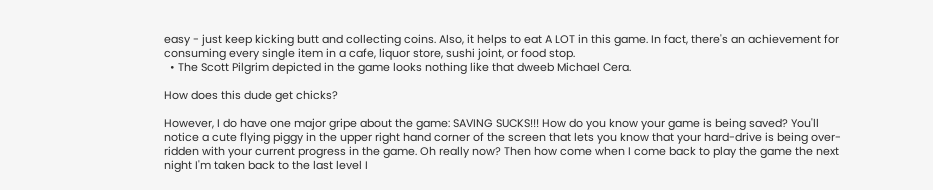easy - just keep kicking butt and collecting coins. Also, it helps to eat A LOT in this game. In fact, there's an achievement for consuming every single item in a cafe, liquor store, sushi joint, or food stop.
  • The Scott Pilgrim depicted in the game looks nothing like that dweeb Michael Cera.

How does this dude get chicks?

However, I do have one major gripe about the game: SAVING SUCKS!!! How do you know your game is being saved? You'll notice a cute flying piggy in the upper right hand corner of the screen that lets you know that your hard-drive is being over-ridden with your current progress in the game. Oh really now? Then how come when I come back to play the game the next night I'm taken back to the last level I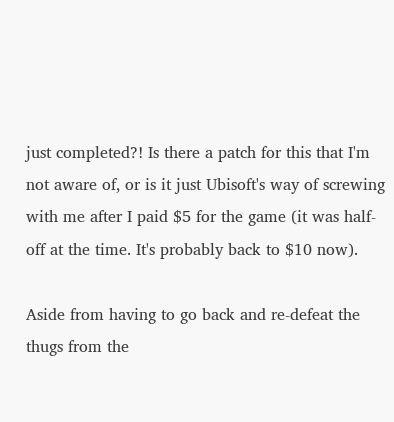just completed?! Is there a patch for this that I'm not aware of, or is it just Ubisoft's way of screwing with me after I paid $5 for the game (it was half-off at the time. It's probably back to $10 now).

Aside from having to go back and re-defeat the thugs from the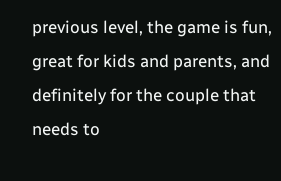previous level, the game is fun, great for kids and parents, and definitely for the couple that needs to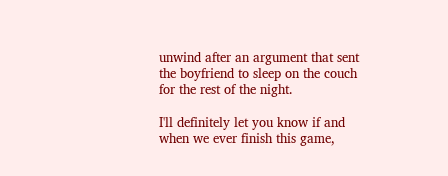unwind after an argument that sent the boyfriend to sleep on the couch for the rest of the night.

I'll definitely let you know if and when we ever finish this game,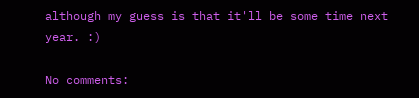although my guess is that it'll be some time next year. :)

No comments: